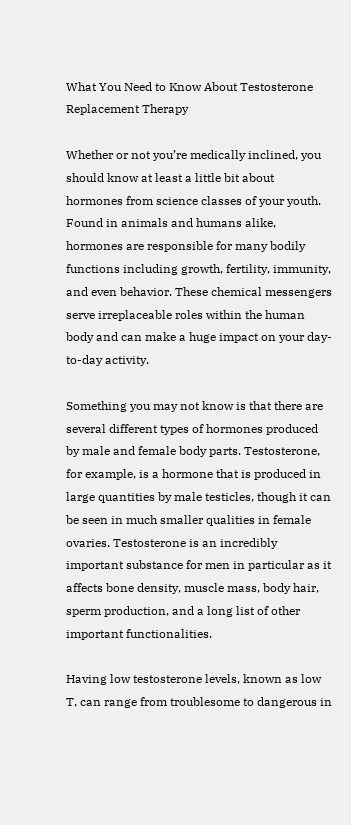What You Need to Know About Testosterone Replacement Therapy

Whether or not you’re medically inclined, you should know at least a little bit about hormones from science classes of your youth. Found in animals and humans alike, hormones are responsible for many bodily functions including growth, fertility, immunity, and even behavior. These chemical messengers serve irreplaceable roles within the human body and can make a huge impact on your day-to-day activity.

Something you may not know is that there are several different types of hormones produced by male and female body parts. Testosterone, for example, is a hormone that is produced in large quantities by male testicles, though it can be seen in much smaller qualities in female ovaries. Testosterone is an incredibly important substance for men in particular as it affects bone density, muscle mass, body hair, sperm production, and a long list of other important functionalities.

Having low testosterone levels, known as low T, can range from troublesome to dangerous in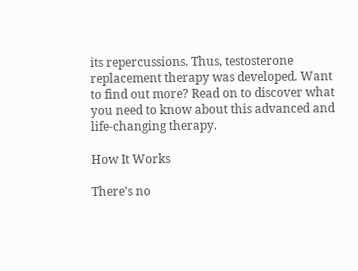its repercussions. Thus, testosterone replacement therapy was developed. Want to find out more? Read on to discover what you need to know about this advanced and life-changing therapy.

How It Works

There’s no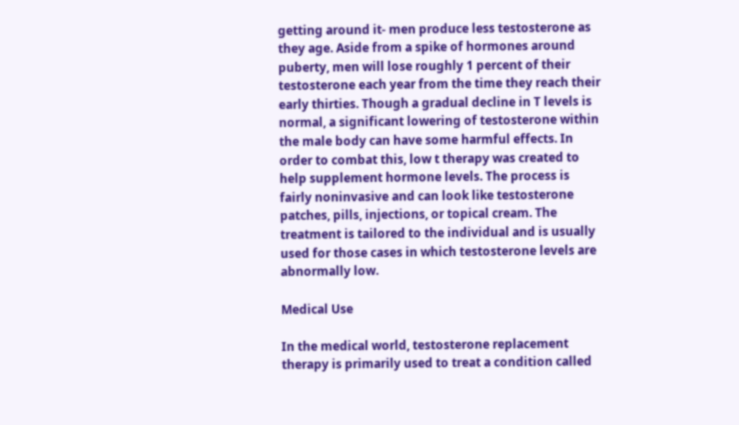getting around it- men produce less testosterone as they age. Aside from a spike of hormones around puberty, men will lose roughly 1 percent of their testosterone each year from the time they reach their early thirties. Though a gradual decline in T levels is normal, a significant lowering of testosterone within the male body can have some harmful effects. In order to combat this, low t therapy was created to help supplement hormone levels. The process is fairly noninvasive and can look like testosterone patches, pills, injections, or topical cream. The treatment is tailored to the individual and is usually used for those cases in which testosterone levels are abnormally low.

Medical Use

In the medical world, testosterone replacement therapy is primarily used to treat a condition called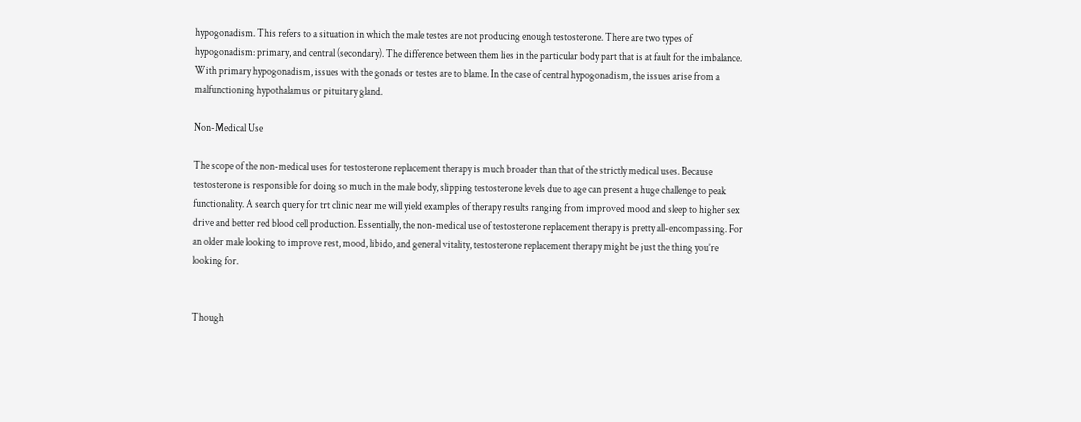hypogonadism. This refers to a situation in which the male testes are not producing enough testosterone. There are two types of hypogonadism: primary, and central (secondary). The difference between them lies in the particular body part that is at fault for the imbalance. With primary hypogonadism, issues with the gonads or testes are to blame. In the case of central hypogonadism, the issues arise from a malfunctioning hypothalamus or pituitary gland.

Non-Medical Use

The scope of the non-medical uses for testosterone replacement therapy is much broader than that of the strictly medical uses. Because testosterone is responsible for doing so much in the male body, slipping testosterone levels due to age can present a huge challenge to peak functionality. A search query for trt clinic near me will yield examples of therapy results ranging from improved mood and sleep to higher sex drive and better red blood cell production. Essentially, the non-medical use of testosterone replacement therapy is pretty all-encompassing. For an older male looking to improve rest, mood, libido, and general vitality, testosterone replacement therapy might be just the thing you’re looking for.


Though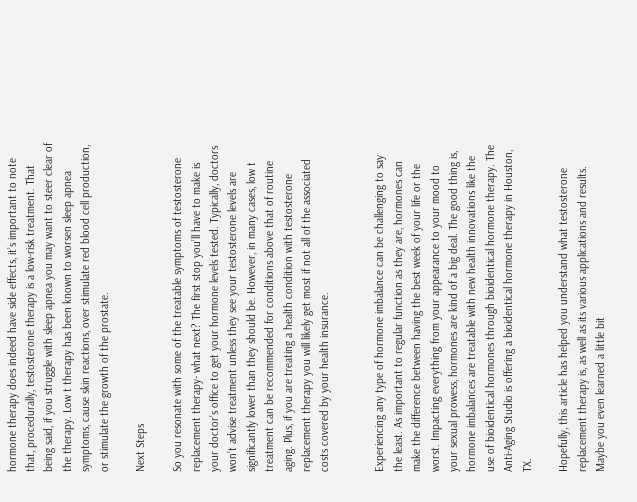hormone therapy does indeed have side effects, it’s important to note that, procedurally, testosterone therapy is a low-risk treatment. That being said, if you struggle with sleep apnea you may want to steer clear of the therapy. Low t therapy has been known to worsen sleep apnea symptoms, cause skin reactions, over stimulate red blood cell production, or stimulate the growth of the prostate.

Next Steps

So you resonate with some of the treatable symptoms of testosterone replacement therapy- what next? The first stop you’ll have to make is your doctor’s office to get your hormone levels tested. Typically, doctors won’t advise treatment unless they see your testosterone levels are significantly lower than they should be. However, in many cases, low t treatment can be recommended for conditions above that of routine aging. Plus, if you are treating a health condition with testosterone replacement therapy you will likely get most if not all of the associated costs covered by your health insurance.


Experiencing any type of hormone imbalance can be challenging to say the least. As important to regular function as they are, hormones can make the difference between having the best week of your life or the worst. Impacting everything from your appearance to your mood to your sexual prowess, hormones are kind of a big deal. The good thing is, hormone imbalances are treatable with new health innovations like the use of bioidentical hormones through bioidentical hormone therapy. The Anti-Aging Studio is offering a bioidentical hormone therapy in Houston, TX.

Hopefully, this article has helped you understand what testosterone replacement therapy is, as well as its various applications and results. Maybe you even learned a little bit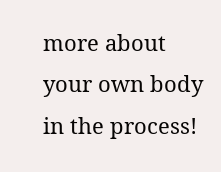more about your own body in the process!